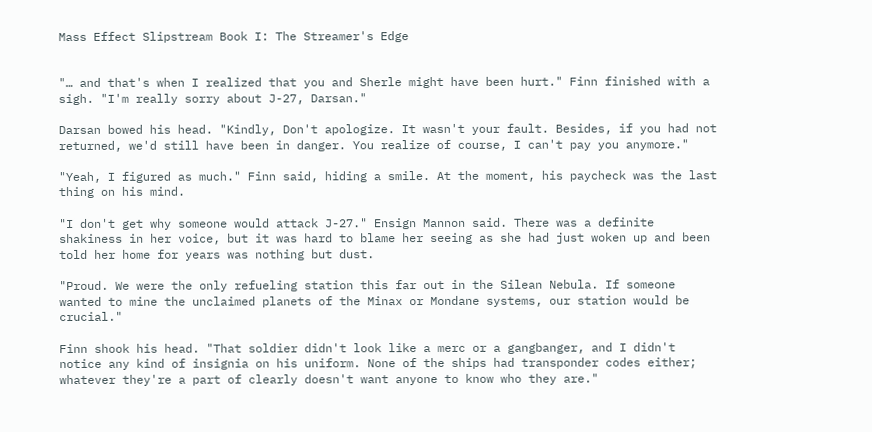Mass Effect Slipstream Book I: The Streamer's Edge


"… and that's when I realized that you and Sherle might have been hurt." Finn finished with a sigh. "I'm really sorry about J-27, Darsan."

Darsan bowed his head. "Kindly, Don't apologize. It wasn't your fault. Besides, if you had not returned, we'd still have been in danger. You realize of course, I can't pay you anymore."

"Yeah, I figured as much." Finn said, hiding a smile. At the moment, his paycheck was the last thing on his mind.

"I don't get why someone would attack J-27." Ensign Mannon said. There was a definite shakiness in her voice, but it was hard to blame her seeing as she had just woken up and been told her home for years was nothing but dust.

"Proud. We were the only refueling station this far out in the Silean Nebula. If someone wanted to mine the unclaimed planets of the Minax or Mondane systems, our station would be crucial."

Finn shook his head. "That soldier didn't look like a merc or a gangbanger, and I didn't notice any kind of insignia on his uniform. None of the ships had transponder codes either; whatever they're a part of clearly doesn't want anyone to know who they are."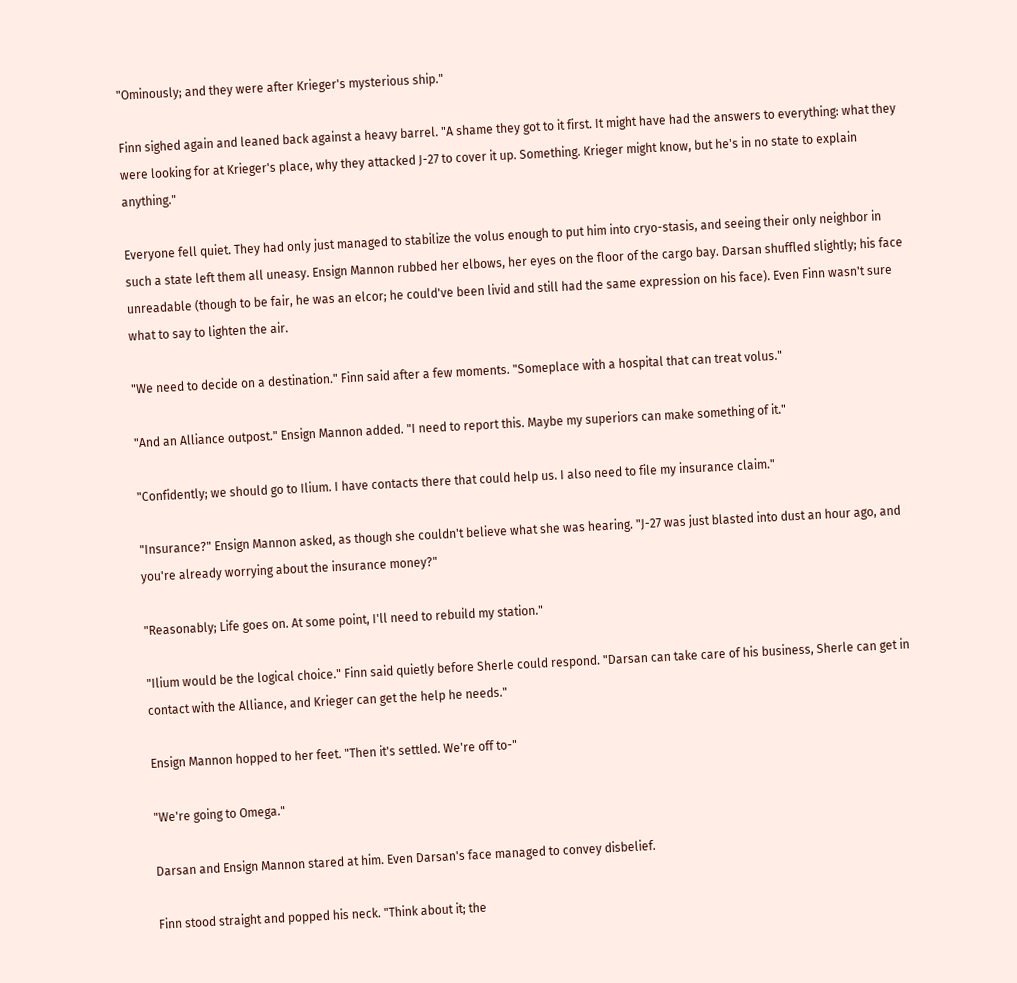"Ominously; and they were after Krieger's mysterious ship."

Finn sighed again and leaned back against a heavy barrel. "A shame they got to it first. It might have had the answers to everything: what they were looking for at Krieger's place, why they attacked J-27 to cover it up. Something. Krieger might know, but he's in no state to explain anything."

Everyone fell quiet. They had only just managed to stabilize the volus enough to put him into cryo-stasis, and seeing their only neighbor in such a state left them all uneasy. Ensign Mannon rubbed her elbows, her eyes on the floor of the cargo bay. Darsan shuffled slightly; his face unreadable (though to be fair, he was an elcor; he could've been livid and still had the same expression on his face). Even Finn wasn't sure what to say to lighten the air.

"We need to decide on a destination." Finn said after a few moments. "Someplace with a hospital that can treat volus."

"And an Alliance outpost." Ensign Mannon added. "I need to report this. Maybe my superiors can make something of it."

"Confidently; we should go to Ilium. I have contacts there that could help us. I also need to file my insurance claim."

"Insurance?" Ensign Mannon asked, as though she couldn't believe what she was hearing. "J-27 was just blasted into dust an hour ago, and you're already worrying about the insurance money?"

"Reasonably; Life goes on. At some point, I'll need to rebuild my station."

"Ilium would be the logical choice." Finn said quietly before Sherle could respond. "Darsan can take care of his business, Sherle can get in contact with the Alliance, and Krieger can get the help he needs."

Ensign Mannon hopped to her feet. "Then it's settled. We're off to-"

"We're going to Omega."

Darsan and Ensign Mannon stared at him. Even Darsan's face managed to convey disbelief.

Finn stood straight and popped his neck. "Think about it; the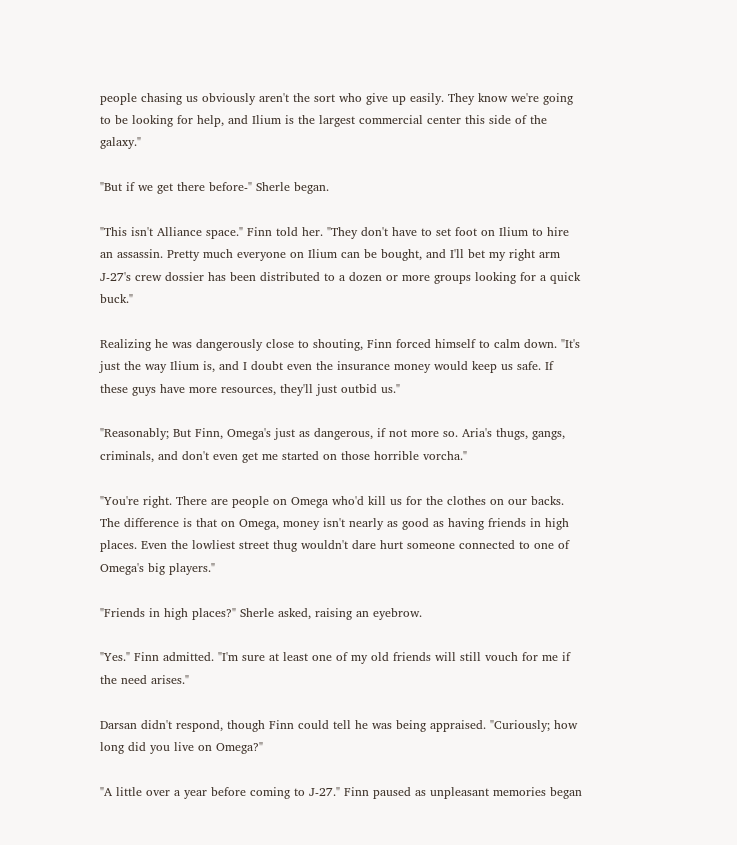people chasing us obviously aren't the sort who give up easily. They know we're going to be looking for help, and Ilium is the largest commercial center this side of the galaxy."

"But if we get there before-" Sherle began.

"This isn't Alliance space." Finn told her. "They don't have to set foot on Ilium to hire an assassin. Pretty much everyone on Ilium can be bought, and I'll bet my right arm J-27's crew dossier has been distributed to a dozen or more groups looking for a quick buck."

Realizing he was dangerously close to shouting, Finn forced himself to calm down. "It's just the way Ilium is, and I doubt even the insurance money would keep us safe. If these guys have more resources, they'll just outbid us."

"Reasonably; But Finn, Omega's just as dangerous, if not more so. Aria's thugs, gangs, criminals, and don't even get me started on those horrible vorcha."

"You're right. There are people on Omega who'd kill us for the clothes on our backs. The difference is that on Omega, money isn't nearly as good as having friends in high places. Even the lowliest street thug wouldn't dare hurt someone connected to one of Omega's big players."

"Friends in high places?" Sherle asked, raising an eyebrow.

"Yes." Finn admitted. "I'm sure at least one of my old friends will still vouch for me if the need arises."

Darsan didn't respond, though Finn could tell he was being appraised. "Curiously; how long did you live on Omega?"

"A little over a year before coming to J-27." Finn paused as unpleasant memories began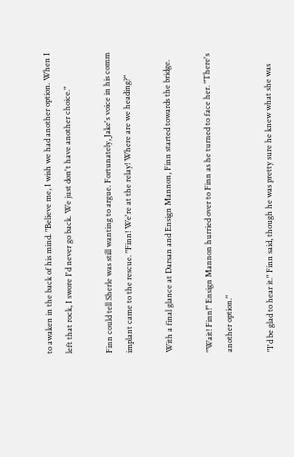to awaken in the back of his mind. "Believe me, I wish we had another option. When I left that rock, I swore I'd never go back. We just don't have another choice."

Finn could tell Sherle was still wanting to argue. Fortunately, Jake's voice in his comm implant came to the rescue. "Finn! We're at the relay! Where are we heading?"

With a final glance at Darsan and Ensign Mannon, Finn started towards the bridge.

"Wait! Finn!" Ensign Mannon hurried over to Finn as he turned to face her. "There's another option."

"I'd be glad to hear it." Finn said, though he was pretty sure he knew what she was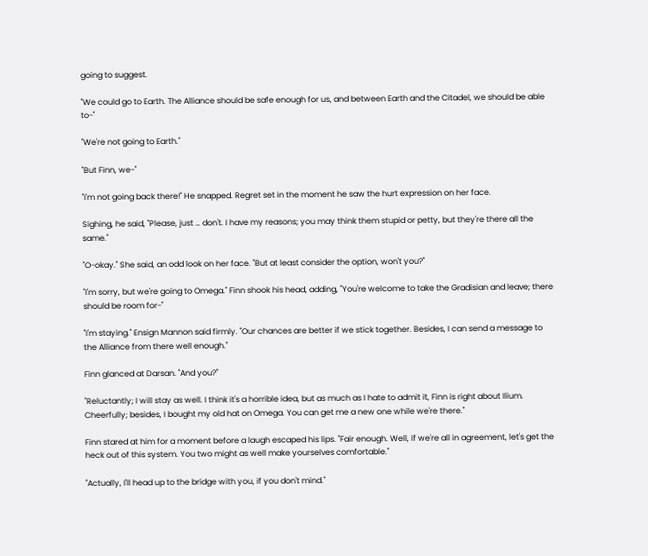going to suggest.

"We could go to Earth. The Alliance should be safe enough for us, and between Earth and the Citadel, we should be able to-"

"We're not going to Earth."

"But Finn, we-"

"I'm not going back there!" He snapped. Regret set in the moment he saw the hurt expression on her face.

Sighing, he said, "Please, just … don't. I have my reasons; you may think them stupid or petty, but they're there all the same."

"O-okay." She said, an odd look on her face. "But at least consider the option, won't you?"

"I'm sorry, but we're going to Omega." Finn shook his head, adding, "You're welcome to take the Gradisian and leave; there should be room for-"

"I'm staying." Ensign Mannon said firmly. "Our chances are better if we stick together. Besides, I can send a message to the Alliance from there well enough."

Finn glanced at Darsan. "And you?"

"Reluctantly; I will stay as well. I think it's a horrible idea, but as much as I hate to admit it, Finn is right about Ilium. Cheerfully; besides, I bought my old hat on Omega. You can get me a new one while we're there."

Finn stared at him for a moment before a laugh escaped his lips. "Fair enough. Well, if we're all in agreement, let's get the heck out of this system. You two might as well make yourselves comfortable."

"Actually, I'll head up to the bridge with you, if you don't mind."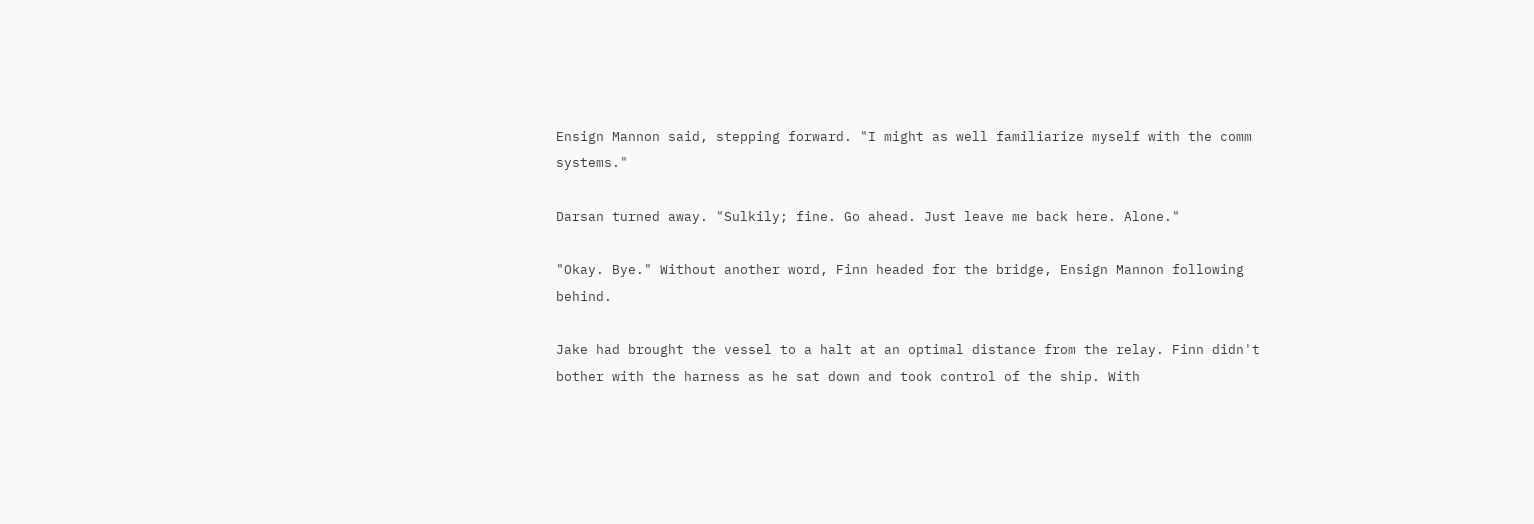Ensign Mannon said, stepping forward. "I might as well familiarize myself with the comm systems."

Darsan turned away. "Sulkily; fine. Go ahead. Just leave me back here. Alone."

"Okay. Bye." Without another word, Finn headed for the bridge, Ensign Mannon following behind.

Jake had brought the vessel to a halt at an optimal distance from the relay. Finn didn't bother with the harness as he sat down and took control of the ship. With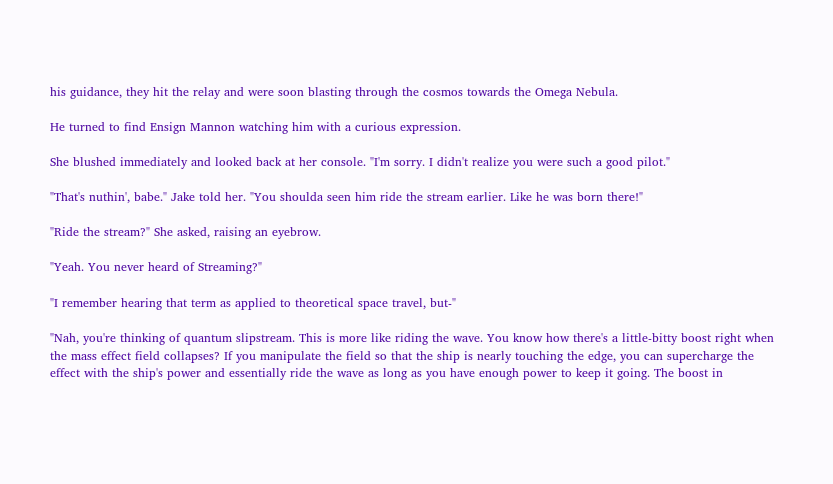his guidance, they hit the relay and were soon blasting through the cosmos towards the Omega Nebula.

He turned to find Ensign Mannon watching him with a curious expression.

She blushed immediately and looked back at her console. "I'm sorry. I didn't realize you were such a good pilot."

"That's nuthin', babe." Jake told her. "You shoulda seen him ride the stream earlier. Like he was born there!"

"Ride the stream?" She asked, raising an eyebrow.

"Yeah. You never heard of Streaming?"

"I remember hearing that term as applied to theoretical space travel, but-"

"Nah, you're thinking of quantum slipstream. This is more like riding the wave. You know how there's a little-bitty boost right when the mass effect field collapses? If you manipulate the field so that the ship is nearly touching the edge, you can supercharge the effect with the ship's power and essentially ride the wave as long as you have enough power to keep it going. The boost in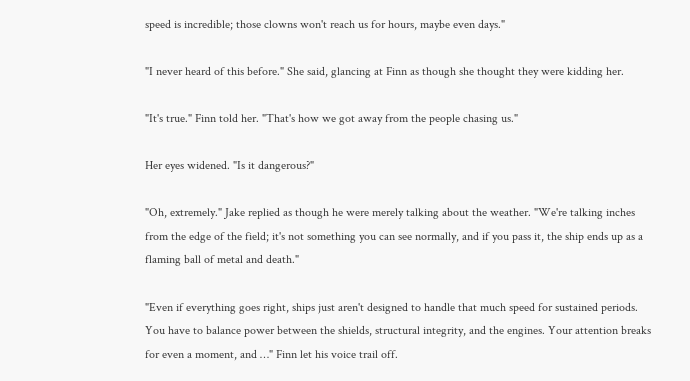speed is incredible; those clowns won't reach us for hours, maybe even days."

"I never heard of this before." She said, glancing at Finn as though she thought they were kidding her.

"It's true." Finn told her. "That's how we got away from the people chasing us."

Her eyes widened. "Is it dangerous?"

"Oh, extremely." Jake replied as though he were merely talking about the weather. "We're talking inches from the edge of the field; it's not something you can see normally, and if you pass it, the ship ends up as a flaming ball of metal and death."

"Even if everything goes right, ships just aren't designed to handle that much speed for sustained periods. You have to balance power between the shields, structural integrity, and the engines. Your attention breaks for even a moment, and …" Finn let his voice trail off.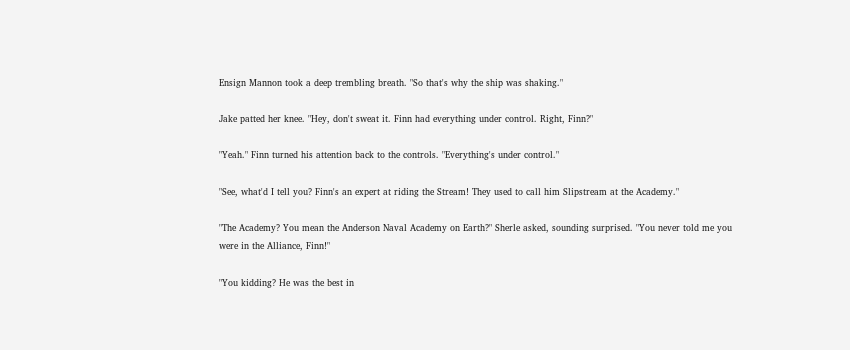Ensign Mannon took a deep trembling breath. "So that's why the ship was shaking."

Jake patted her knee. "Hey, don't sweat it. Finn had everything under control. Right, Finn?"

"Yeah." Finn turned his attention back to the controls. "Everything's under control."

"See, what'd I tell you? Finn's an expert at riding the Stream! They used to call him Slipstream at the Academy."

"The Academy? You mean the Anderson Naval Academy on Earth?" Sherle asked, sounding surprised. "You never told me you were in the Alliance, Finn!"

"You kidding? He was the best in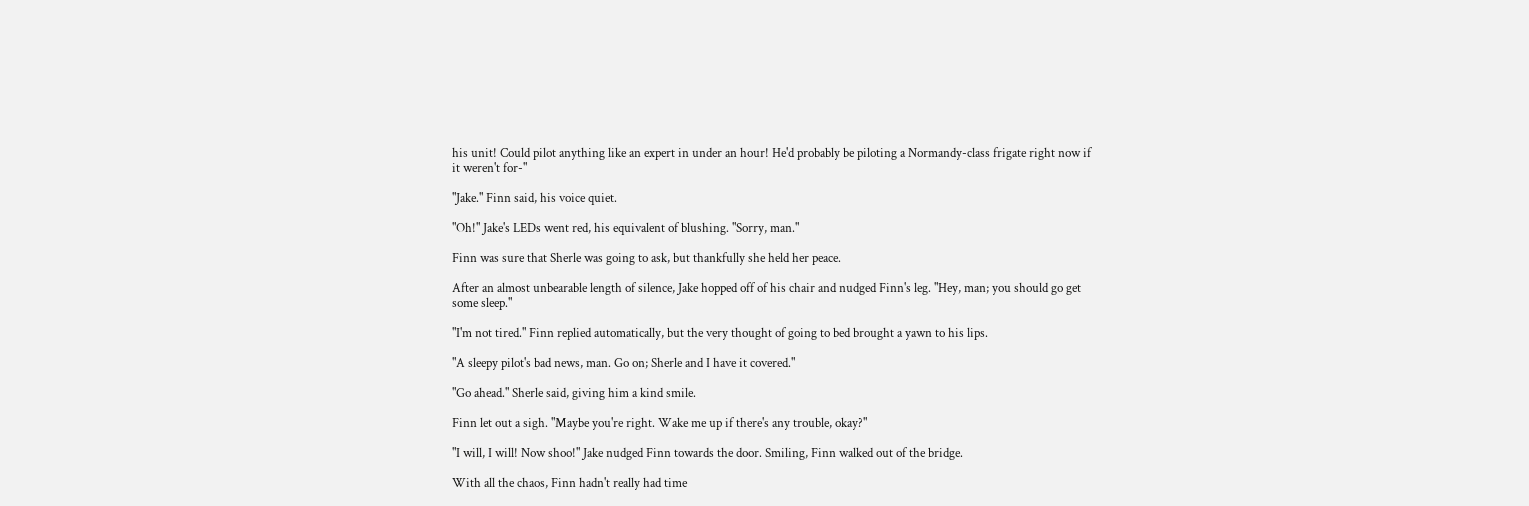his unit! Could pilot anything like an expert in under an hour! He'd probably be piloting a Normandy-class frigate right now if it weren't for-"

"Jake." Finn said, his voice quiet.

"Oh!" Jake's LEDs went red, his equivalent of blushing. "Sorry, man."

Finn was sure that Sherle was going to ask, but thankfully she held her peace.

After an almost unbearable length of silence, Jake hopped off of his chair and nudged Finn's leg. "Hey, man; you should go get some sleep."

"I'm not tired." Finn replied automatically, but the very thought of going to bed brought a yawn to his lips.

"A sleepy pilot's bad news, man. Go on; Sherle and I have it covered."

"Go ahead." Sherle said, giving him a kind smile.

Finn let out a sigh. "Maybe you're right. Wake me up if there's any trouble, okay?"

"I will, I will! Now shoo!" Jake nudged Finn towards the door. Smiling, Finn walked out of the bridge.

With all the chaos, Finn hadn't really had time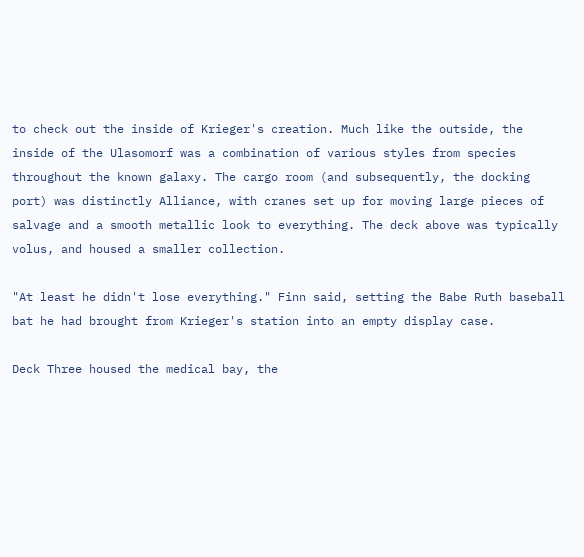to check out the inside of Krieger's creation. Much like the outside, the inside of the Ulasomorf was a combination of various styles from species throughout the known galaxy. The cargo room (and subsequently, the docking port) was distinctly Alliance, with cranes set up for moving large pieces of salvage and a smooth metallic look to everything. The deck above was typically volus, and housed a smaller collection.

"At least he didn't lose everything." Finn said, setting the Babe Ruth baseball bat he had brought from Krieger's station into an empty display case.

Deck Three housed the medical bay, the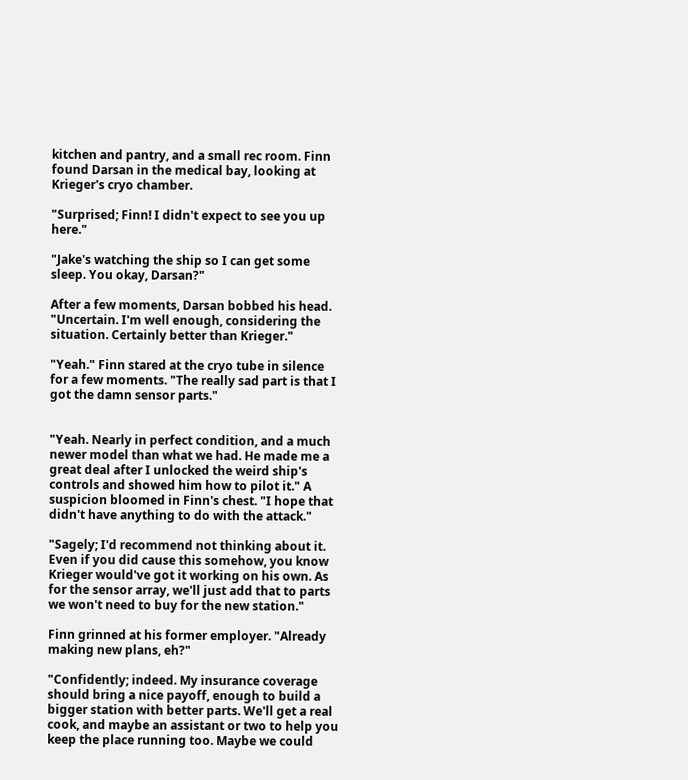kitchen and pantry, and a small rec room. Finn found Darsan in the medical bay, looking at Krieger's cryo chamber.

"Surprised; Finn! I didn't expect to see you up here."

"Jake's watching the ship so I can get some sleep. You okay, Darsan?"

After a few moments, Darsan bobbed his head. "Uncertain. I'm well enough, considering the situation. Certainly better than Krieger."

"Yeah." Finn stared at the cryo tube in silence for a few moments. "The really sad part is that I got the damn sensor parts."


"Yeah. Nearly in perfect condition, and a much newer model than what we had. He made me a great deal after I unlocked the weird ship's controls and showed him how to pilot it." A suspicion bloomed in Finn's chest. "I hope that didn't have anything to do with the attack."

"Sagely; I'd recommend not thinking about it. Even if you did cause this somehow, you know Krieger would've got it working on his own. As for the sensor array, we'll just add that to parts we won't need to buy for the new station."

Finn grinned at his former employer. "Already making new plans, eh?"

"Confidently; indeed. My insurance coverage should bring a nice payoff, enough to build a bigger station with better parts. We'll get a real cook, and maybe an assistant or two to help you keep the place running too. Maybe we could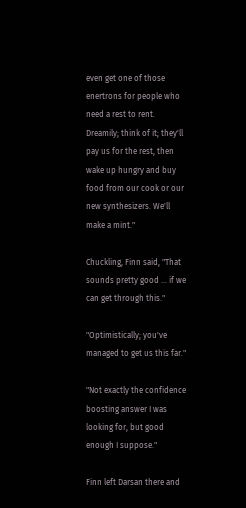even get one of those enertrons for people who need a rest to rent. Dreamily; think of it; they'll pay us for the rest, then wake up hungry and buy food from our cook or our new synthesizers. We'll make a mint."

Chuckling, Finn said, "That sounds pretty good … if we can get through this."

"Optimistically; you've managed to get us this far."

"Not exactly the confidence boosting answer I was looking for, but good enough I suppose."

Finn left Darsan there and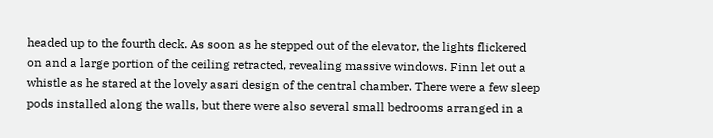headed up to the fourth deck. As soon as he stepped out of the elevator, the lights flickered on and a large portion of the ceiling retracted, revealing massive windows. Finn let out a whistle as he stared at the lovely asari design of the central chamber. There were a few sleep pods installed along the walls, but there were also several small bedrooms arranged in a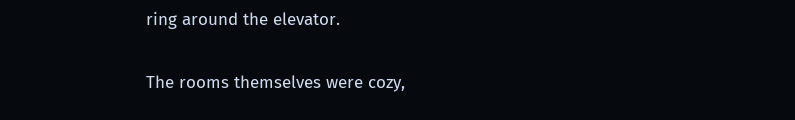ring around the elevator.

The rooms themselves were cozy,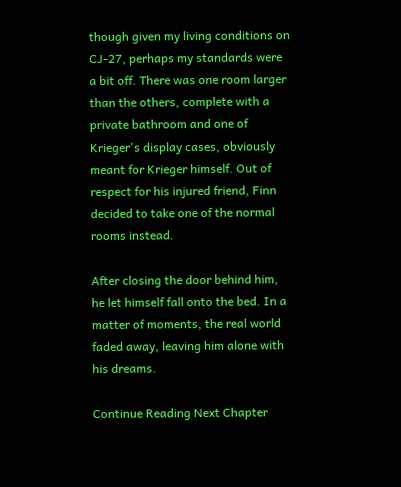though given my living conditions on CJ-27, perhaps my standards were a bit off. There was one room larger than the others, complete with a private bathroom and one of Krieger's display cases, obviously meant for Krieger himself. Out of respect for his injured friend, Finn decided to take one of the normal rooms instead.

After closing the door behind him, he let himself fall onto the bed. In a matter of moments, the real world faded away, leaving him alone with his dreams.

Continue Reading Next Chapter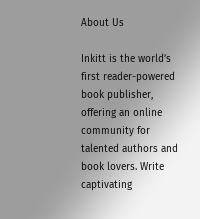About Us

Inkitt is the world’s first reader-powered book publisher, offering an online community for talented authors and book lovers. Write captivating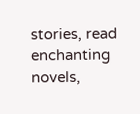stories, read enchanting novels,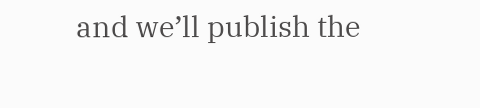and we’ll publish the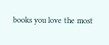books you love the most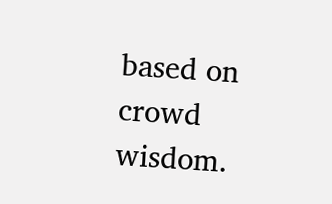based on crowd wisdom.